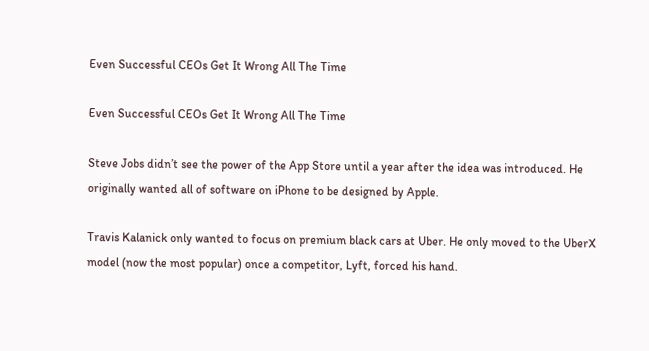Even Successful CEOs Get It Wrong All The Time

Even Successful CEOs Get It Wrong All The Time

Steve Jobs didn’t see the power of the App Store until a year after the idea was introduced. He originally wanted all of software on iPhone to be designed by Apple.

Travis Kalanick only wanted to focus on premium black cars at Uber. He only moved to the UberX model (now the most popular) once a competitor, Lyft, forced his hand.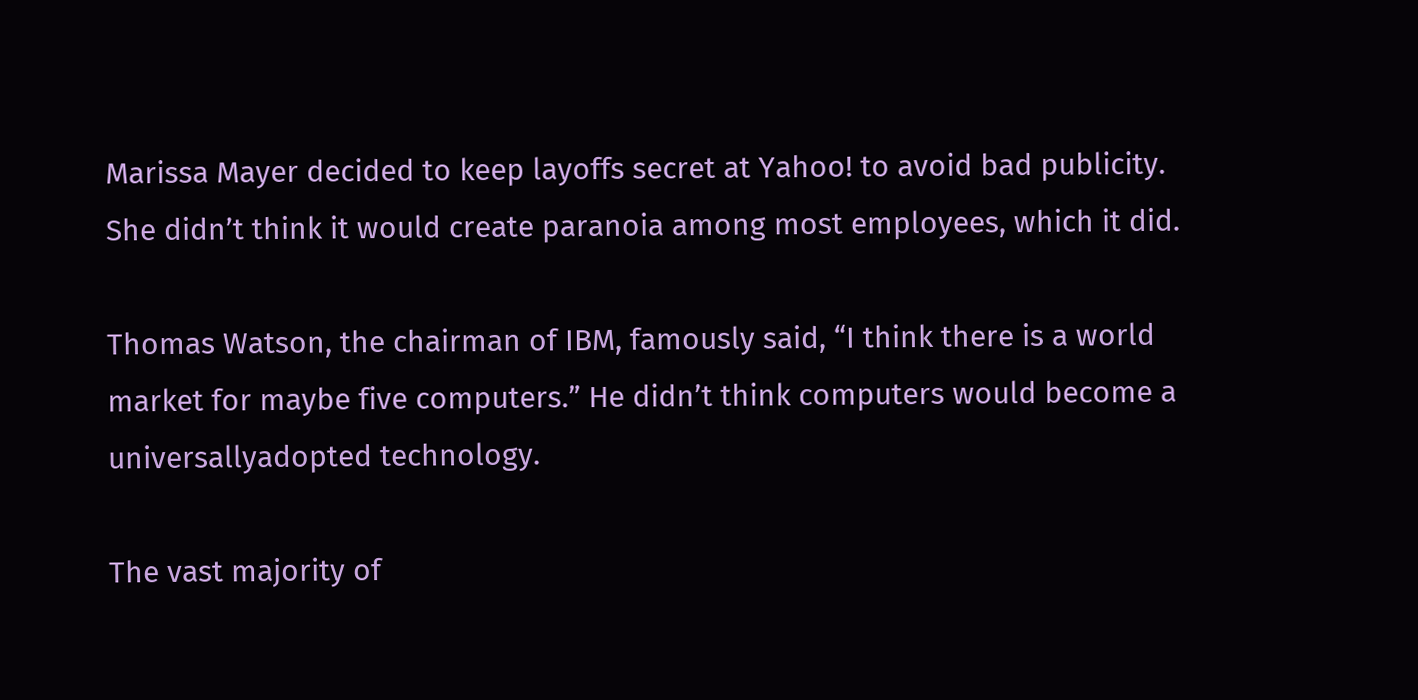Marissa Mayer decided to keep layoffs secret at Yahoo! to avoid bad publicity. She didn’t think it would create paranoia among most employees, which it did.

Thomas Watson, the chairman of IBM, famously said, “I think there is a world market for maybe five computers.” He didn’t think computers would become a universallyadopted technology.

The vast majority of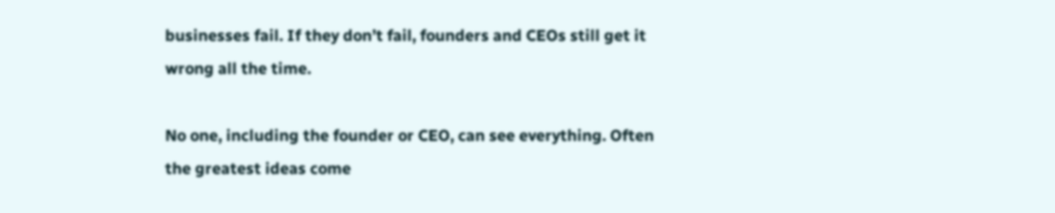businesses fail. If they don’t fail, founders and CEOs still get it wrong all the time.

No one, including the founder or CEO, can see everything. Often the greatest ideas come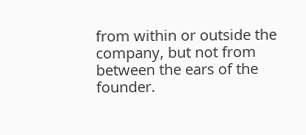from within or outside the company, but not from between the ears of the founder.